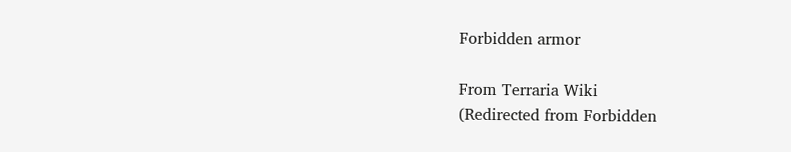Forbidden armor

From Terraria Wiki
(Redirected from Forbidden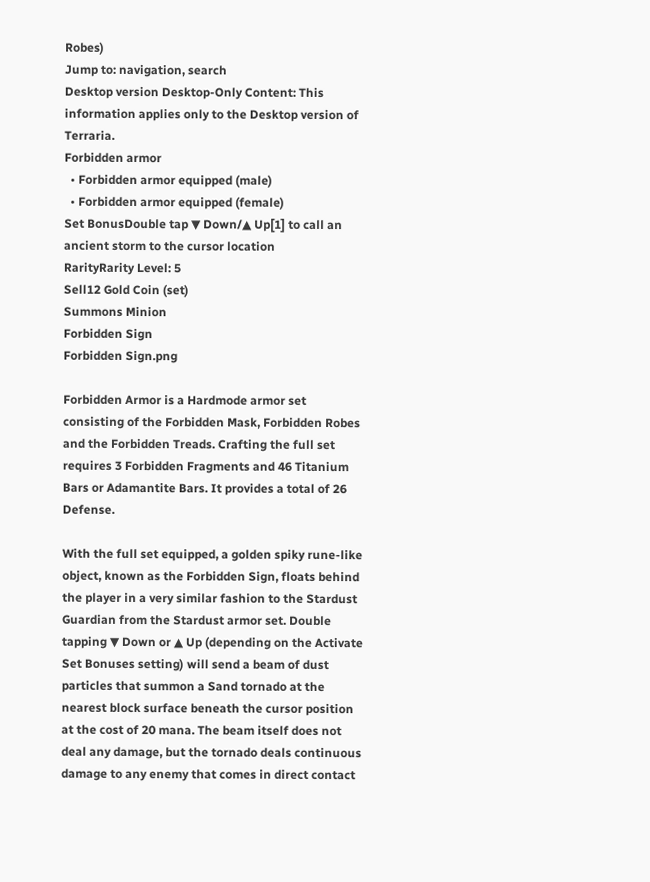Robes)
Jump to: navigation, search
Desktop version Desktop-Only Content: This information applies only to the Desktop version of Terraria.
Forbidden armor
  • Forbidden armor equipped (male)
  • Forbidden armor equipped (female)
Set BonusDouble tap ▼ Down/▲ Up[1] to call an ancient storm to the cursor location
RarityRarity Level: 5
Sell12 Gold Coin (set)
Summons Minion
Forbidden Sign
Forbidden Sign.png

Forbidden Armor is a Hardmode armor set consisting of the Forbidden Mask, Forbidden Robes and the Forbidden Treads. Crafting the full set requires 3 Forbidden Fragments and 46 Titanium Bars or Adamantite Bars. It provides a total of 26 Defense.

With the full set equipped, a golden spiky rune-like object, known as the Forbidden Sign, floats behind the player in a very similar fashion to the Stardust Guardian from the Stardust armor set. Double tapping ▼ Down or ▲ Up (depending on the Activate Set Bonuses setting) will send a beam of dust particles that summon a Sand tornado at the nearest block surface beneath the cursor position at the cost of 20 mana. The beam itself does not deal any damage, but the tornado deals continuous damage to any enemy that comes in direct contact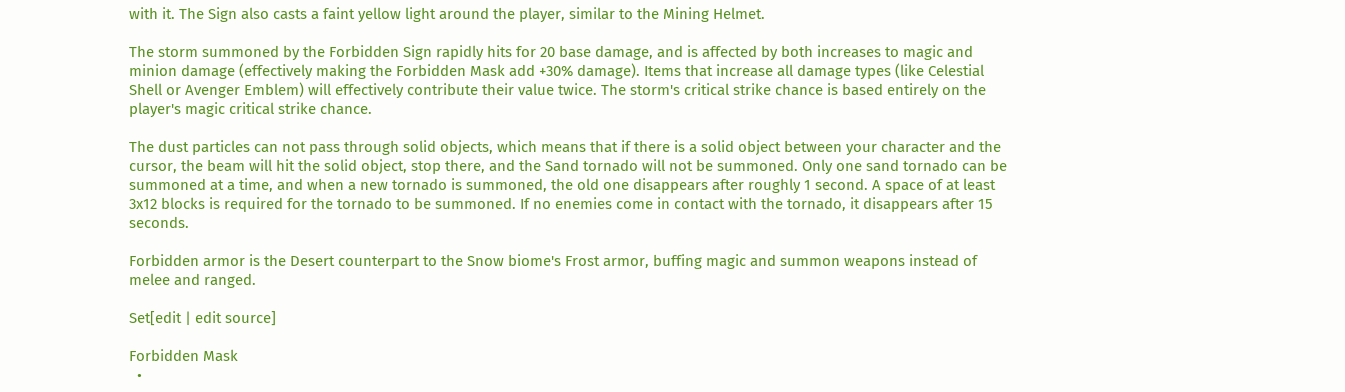with it. The Sign also casts a faint yellow light around the player, similar to the Mining Helmet.

The storm summoned by the Forbidden Sign rapidly hits for 20 base damage, and is affected by both increases to magic and minion damage (effectively making the Forbidden Mask add +30% damage). Items that increase all damage types (like Celestial Shell or Avenger Emblem) will effectively contribute their value twice. The storm's critical strike chance is based entirely on the player's magic critical strike chance.

The dust particles can not pass through solid objects, which means that if there is a solid object between your character and the cursor, the beam will hit the solid object, stop there, and the Sand tornado will not be summoned. Only one sand tornado can be summoned at a time, and when a new tornado is summoned, the old one disappears after roughly 1 second. A space of at least 3x12 blocks is required for the tornado to be summoned. If no enemies come in contact with the tornado, it disappears after 15 seconds.

Forbidden armor is the Desert counterpart to the Snow biome's Frost armor, buffing magic and summon weapons instead of melee and ranged.

Set[edit | edit source]

Forbidden Mask
  •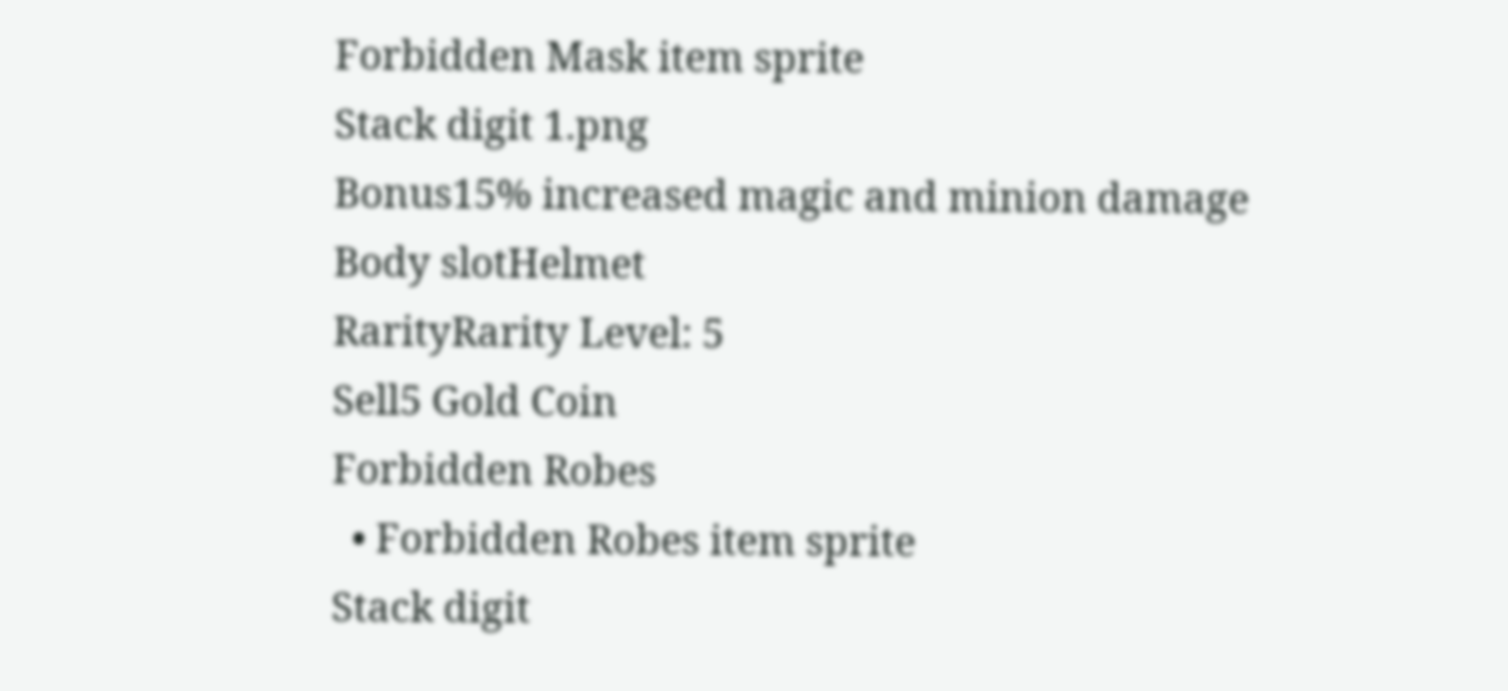Forbidden Mask item sprite
Stack digit 1.png
Bonus15% increased magic and minion damage
Body slotHelmet
RarityRarity Level: 5
Sell5 Gold Coin
Forbidden Robes
  • Forbidden Robes item sprite
Stack digit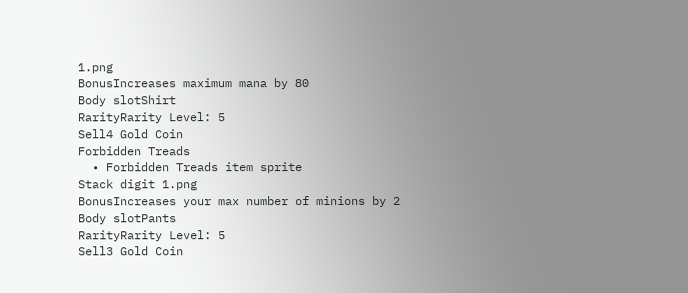1.png
BonusIncreases maximum mana by 80
Body slotShirt
RarityRarity Level: 5
Sell4 Gold Coin
Forbidden Treads
  • Forbidden Treads item sprite
Stack digit 1.png
BonusIncreases your max number of minions by 2
Body slotPants
RarityRarity Level: 5
Sell3 Gold Coin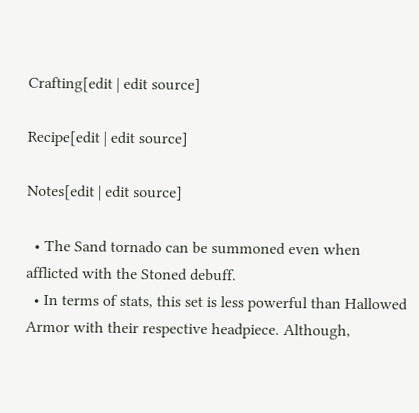Crafting[edit | edit source]

Recipe[edit | edit source]

Notes[edit | edit source]

  • The Sand tornado can be summoned even when afflicted with the Stoned debuff.
  • In terms of stats, this set is less powerful than Hallowed Armor with their respective headpiece. Although,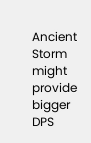Ancient Storm might provide bigger DPS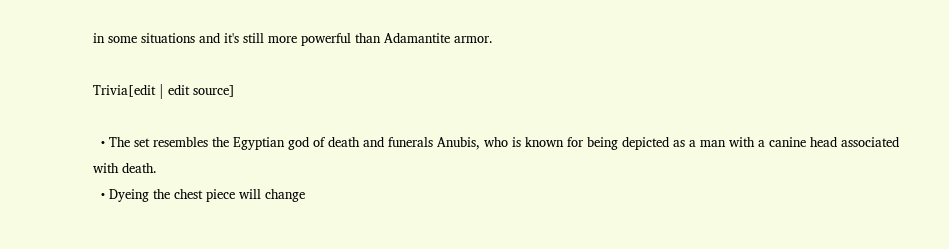in some situations and it's still more powerful than Adamantite armor.

Trivia[edit | edit source]

  • The set resembles the Egyptian god of death and funerals Anubis, who is known for being depicted as a man with a canine head associated with death.
  • Dyeing the chest piece will change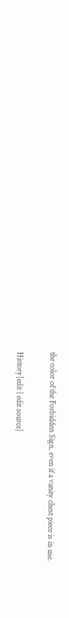the color of the Forbidden Sign, even if a vanity chest piece is in use.

History[edit | edit source]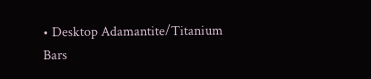• Desktop Adamantite/Titanium Bars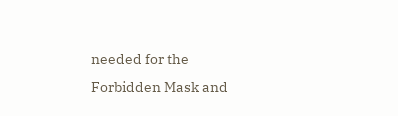needed for the Forbidden Mask and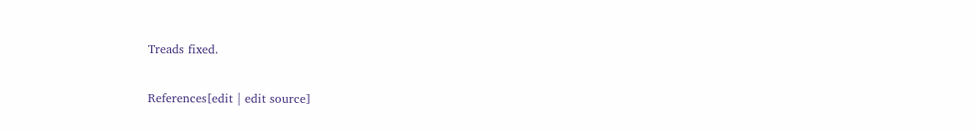Treads fixed.

References[edit | edit source]